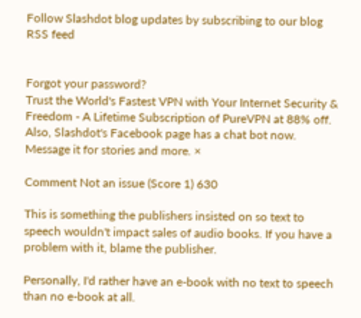Follow Slashdot blog updates by subscribing to our blog RSS feed


Forgot your password?
Trust the World's Fastest VPN with Your Internet Security & Freedom - A Lifetime Subscription of PureVPN at 88% off. Also, Slashdot's Facebook page has a chat bot now. Message it for stories and more. ×

Comment Not an issue (Score 1) 630

This is something the publishers insisted on so text to speech wouldn't impact sales of audio books. If you have a problem with it, blame the publisher.

Personally, I'd rather have an e-book with no text to speech than no e-book at all.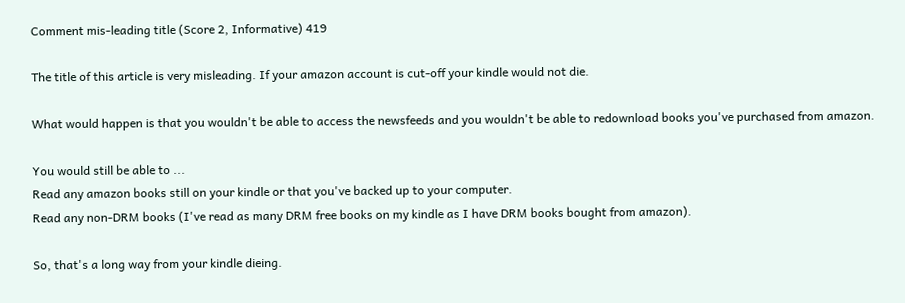Comment mis-leading title (Score 2, Informative) 419

The title of this article is very misleading. If your amazon account is cut-off your kindle would not die.

What would happen is that you wouldn't be able to access the newsfeeds and you wouldn't be able to redownload books you've purchased from amazon.

You would still be able to ...
Read any amazon books still on your kindle or that you've backed up to your computer.
Read any non-DRM books (I've read as many DRM free books on my kindle as I have DRM books bought from amazon).

So, that's a long way from your kindle dieing.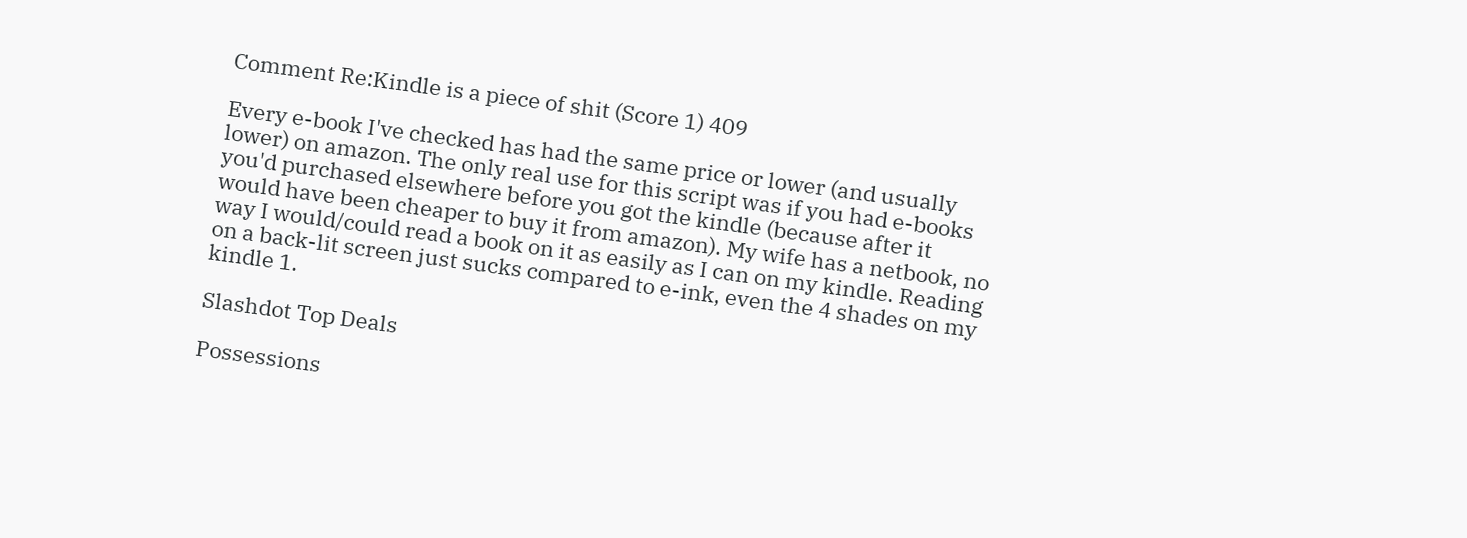Comment Re:Kindle is a piece of shit (Score 1) 409

Every e-book I've checked has had the same price or lower (and usually lower) on amazon. The only real use for this script was if you had e-books you'd purchased elsewhere before you got the kindle (because after it would have been cheaper to buy it from amazon). My wife has a netbook, no way I would/could read a book on it as easily as I can on my kindle. Reading on a back-lit screen just sucks compared to e-ink, even the 4 shades on my kindle 1.

Slashdot Top Deals

Possessions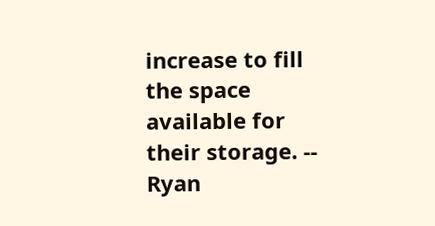increase to fill the space available for their storage. -- Ryan